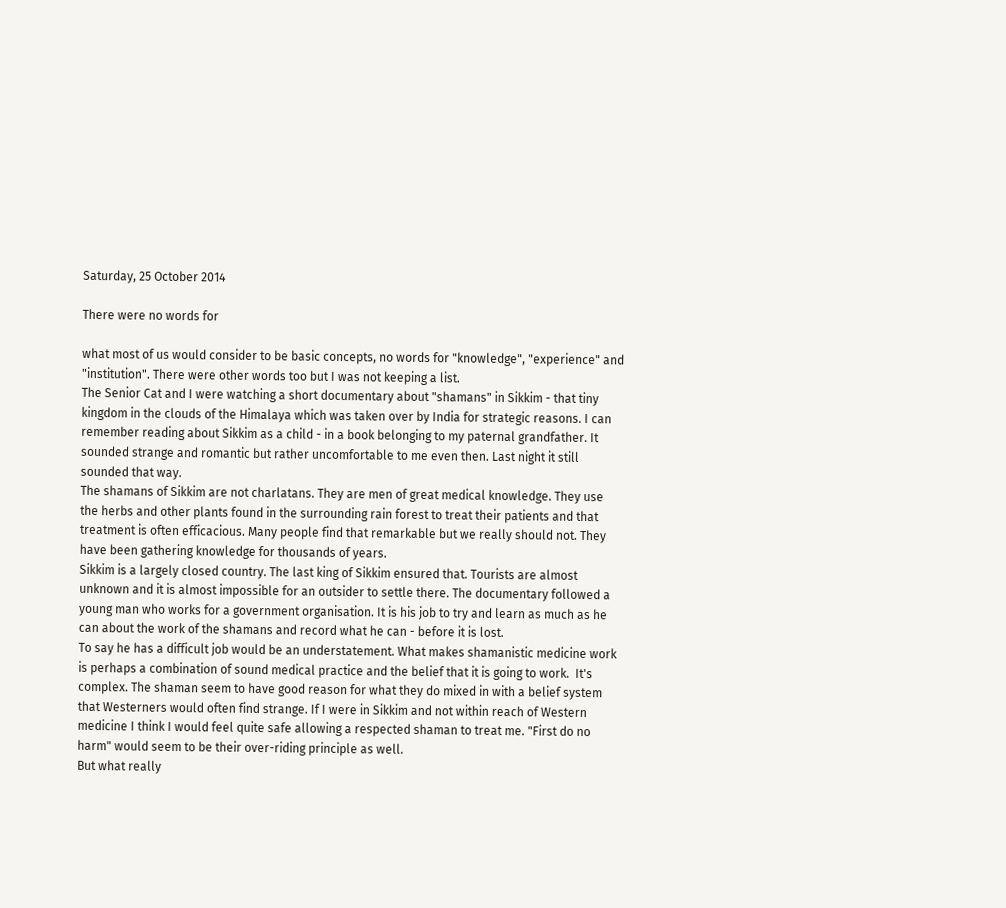Saturday, 25 October 2014

There were no words for

what most of us would consider to be basic concepts, no words for "knowledge", "experience" and "institution". There were other words too but I was not keeping a list.
The Senior Cat and I were watching a short documentary about "shamans" in Sikkim - that tiny kingdom in the clouds of the Himalaya which was taken over by India for strategic reasons. I can remember reading about Sikkim as a child - in a book belonging to my paternal grandfather. It sounded strange and romantic but rather uncomfortable to me even then. Last night it still sounded that way.
The shamans of Sikkim are not charlatans. They are men of great medical knowledge. They use the herbs and other plants found in the surrounding rain forest to treat their patients and that treatment is often efficacious. Many people find that remarkable but we really should not. They have been gathering knowledge for thousands of years.
Sikkim is a largely closed country. The last king of Sikkim ensured that. Tourists are almost unknown and it is almost impossible for an outsider to settle there. The documentary followed a young man who works for a government organisation. It is his job to try and learn as much as he can about the work of the shamans and record what he can - before it is lost.
To say he has a difficult job would be an understatement. What makes shamanistic medicine work is perhaps a combination of sound medical practice and the belief that it is going to work.  It's complex. The shaman seem to have good reason for what they do mixed in with a belief system that Westerners would often find strange. If I were in Sikkim and not within reach of Western medicine I think I would feel quite safe allowing a respected shaman to treat me. "First do no harm" would seem to be their over-riding principle as well.
But what really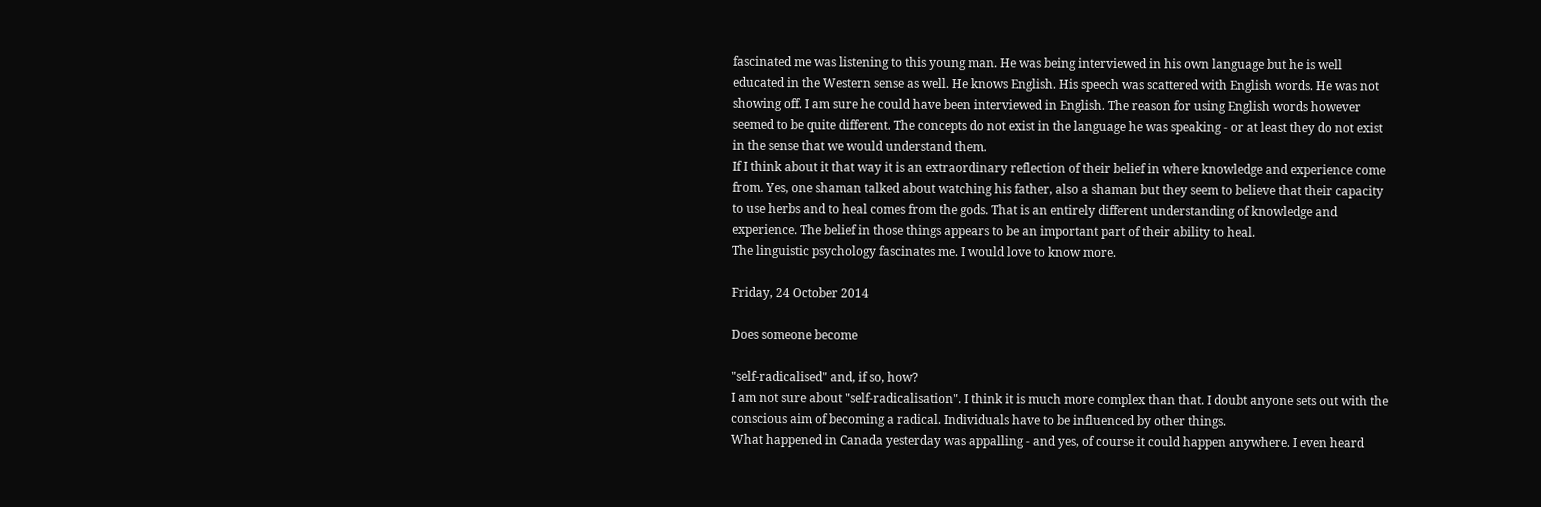fascinated me was listening to this young man. He was being interviewed in his own language but he is well educated in the Western sense as well. He knows English. His speech was scattered with English words. He was not showing off. I am sure he could have been interviewed in English. The reason for using English words however seemed to be quite different. The concepts do not exist in the language he was speaking - or at least they do not exist in the sense that we would understand them.
If I think about it that way it is an extraordinary reflection of their belief in where knowledge and experience come from. Yes, one shaman talked about watching his father, also a shaman but they seem to believe that their capacity to use herbs and to heal comes from the gods. That is an entirely different understanding of knowledge and experience. The belief in those things appears to be an important part of their ability to heal.
The linguistic psychology fascinates me. I would love to know more.

Friday, 24 October 2014

Does someone become

"self-radicalised" and, if so, how?
I am not sure about "self-radicalisation". I think it is much more complex than that. I doubt anyone sets out with the conscious aim of becoming a radical. Individuals have to be influenced by other things.
What happened in Canada yesterday was appalling - and yes, of course it could happen anywhere. I even heard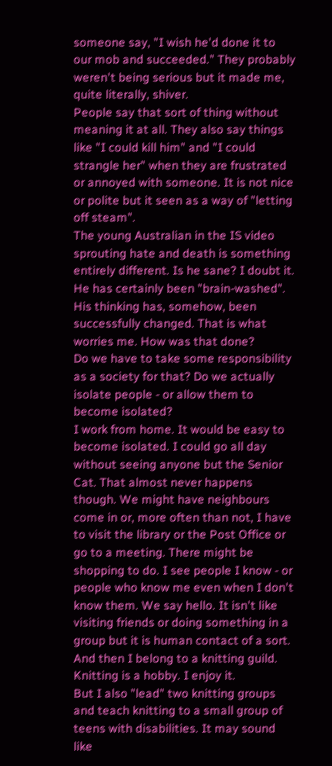someone say, "I wish he'd done it to our mob and succeeded." They probably weren't being serious but it made me, quite literally, shiver.
People say that sort of thing without meaning it at all. They also say things like "I could kill him" and "I could strangle her" when they are frustrated or annoyed with someone. It is not nice or polite but it seen as a way of "letting off steam".
The young Australian in the IS video sprouting hate and death is something entirely different. Is he sane? I doubt it. He has certainly been "brain-washed". His thinking has, somehow, been successfully changed. That is what worries me. How was that done?
Do we have to take some responsibility as a society for that? Do we actually isolate people - or allow them to become isolated?
I work from home. It would be easy to become isolated. I could go all day without seeing anyone but the Senior Cat. That almost never happens though. We might have neighbours come in or, more often than not, I have to visit the library or the Post Office or go to a meeting. There might be shopping to do. I see people I know - or people who know me even when I don't know them. We say hello. It isn't like visiting friends or doing something in a group but it is human contact of a sort. And then I belong to a knitting guild. Knitting is a hobby. I enjoy it.
But I also "lead" two knitting groups and teach knitting to a small group of teens with disabilities. It may sound like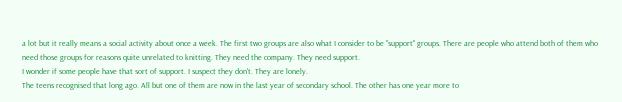a lot but it really means a social activity about once a week. The first two groups are also what I consider to be "support" groups. There are people who attend both of them who need those groups for reasons quite unrelated to knitting. They need the company. They need support.
I wonder if some people have that sort of support. I suspect they don't. They are lonely.
The teens recognised that long ago. All but one of them are now in the last year of secondary school. The other has one year more to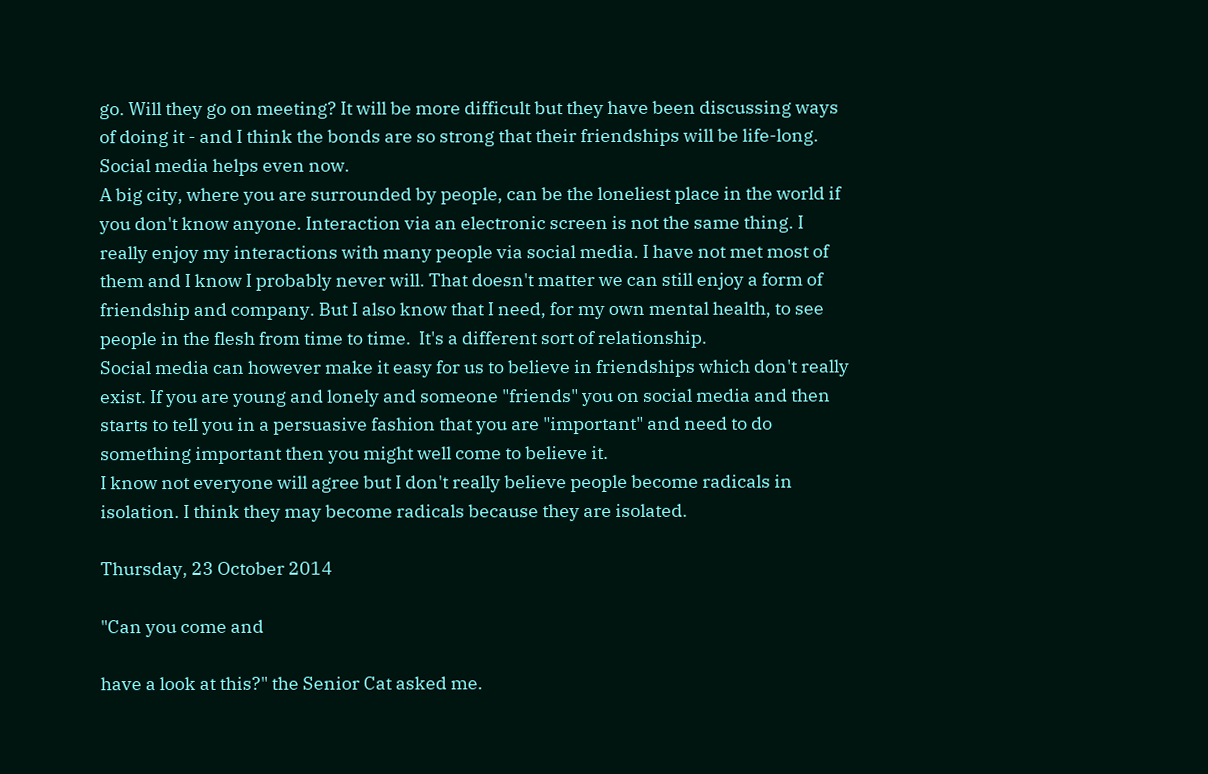go. Will they go on meeting? It will be more difficult but they have been discussing ways of doing it - and I think the bonds are so strong that their friendships will be life-long. Social media helps even now.
A big city, where you are surrounded by people, can be the loneliest place in the world if you don't know anyone. Interaction via an electronic screen is not the same thing. I really enjoy my interactions with many people via social media. I have not met most of them and I know I probably never will. That doesn't matter we can still enjoy a form of friendship and company. But I also know that I need, for my own mental health, to see people in the flesh from time to time.  It's a different sort of relationship.
Social media can however make it easy for us to believe in friendships which don't really exist. If you are young and lonely and someone "friends" you on social media and then starts to tell you in a persuasive fashion that you are "important" and need to do something important then you might well come to believe it.
I know not everyone will agree but I don't really believe people become radicals in isolation. I think they may become radicals because they are isolated.

Thursday, 23 October 2014

"Can you come and

have a look at this?" the Senior Cat asked me.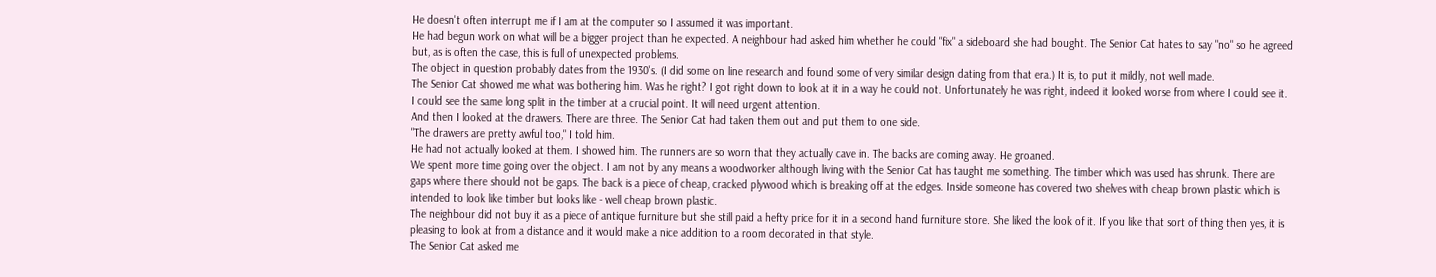He doesn't often interrupt me if I am at the computer so I assumed it was important.
He had begun work on what will be a bigger project than he expected. A neighbour had asked him whether he could "fix" a sideboard she had bought. The Senior Cat hates to say "no" so he agreed but, as is often the case, this is full of unexpected problems.
The object in question probably dates from the 1930's. (I did some on line research and found some of very similar design dating from that era.) It is, to put it mildly, not well made.
The Senior Cat showed me what was bothering him. Was he right? I got right down to look at it in a way he could not. Unfortunately he was right, indeed it looked worse from where I could see it. I could see the same long split in the timber at a crucial point. It will need urgent attention.
And then I looked at the drawers. There are three. The Senior Cat had taken them out and put them to one side.
"The drawers are pretty awful too," I told him.
He had not actually looked at them. I showed him. The runners are so worn that they actually cave in. The backs are coming away. He groaned.
We spent more time going over the object. I am not by any means a woodworker although living with the Senior Cat has taught me something. The timber which was used has shrunk. There are gaps where there should not be gaps. The back is a piece of cheap, cracked plywood which is breaking off at the edges. Inside someone has covered two shelves with cheap brown plastic which is intended to look like timber but looks like - well cheap brown plastic.
The neighbour did not buy it as a piece of antique furniture but she still paid a hefty price for it in a second hand furniture store. She liked the look of it. If you like that sort of thing then yes, it is pleasing to look at from a distance and it would make a nice addition to a room decorated in that style.
The Senior Cat asked me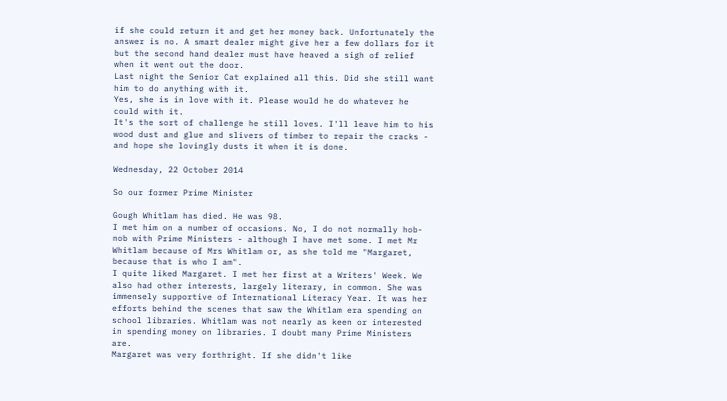if she could return it and get her money back. Unfortunately the answer is no. A smart dealer might give her a few dollars for it but the second hand dealer must have heaved a sigh of relief when it went out the door.
Last night the Senior Cat explained all this. Did she still want him to do anything with it.
Yes, she is in love with it. Please would he do whatever he could with it.
It's the sort of challenge he still loves. I'll leave him to his wood dust and glue and slivers of timber to repair the cracks - and hope she lovingly dusts it when it is done.

Wednesday, 22 October 2014

So our former Prime Minister

Gough Whitlam has died. He was 98.
I met him on a number of occasions. No, I do not normally hob-nob with Prime Ministers - although I have met some. I met Mr Whitlam because of Mrs Whitlam or, as she told me "Margaret, because that is who I am".
I quite liked Margaret. I met her first at a Writers' Week. We also had other interests, largely literary, in common. She was immensely supportive of International Literacy Year. It was her efforts behind the scenes that saw the Whitlam era spending on school libraries. Whitlam was not nearly as keen or interested in spending money on libraries. I doubt many Prime Ministers are.
Margaret was very forthright. If she didn't like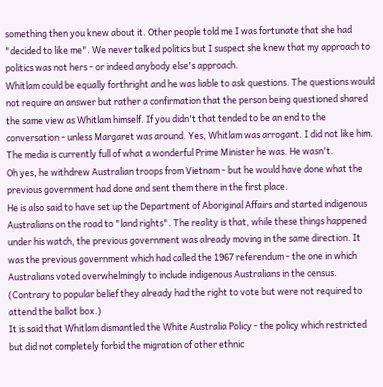something then you knew about it. Other people told me I was fortunate that she had "decided to like me". We never talked politics but I suspect she knew that my approach to politics was not hers - or indeed anybody else's approach.
Whitlam could be equally forthright and he was liable to ask questions. The questions would not require an answer but rather a confirmation that the person being questioned shared the same view as Whitlam himself. If you didn't that tended to be an end to the conversation - unless Margaret was around. Yes, Whitlam was arrogant. I did not like him.
The media is currently full of what a wonderful Prime Minister he was. He wasn't.
Oh yes, he withdrew Australian troops from Vietnam - but he would have done what the previous government had done and sent them there in the first place.
He is also said to have set up the Department of Aboriginal Affairs and started indigenous Australians on the road to "land rights". The reality is that, while these things happened under his watch, the previous government was already moving in the same direction. It was the previous government which had called the 1967 referendum - the one in which Australians voted overwhelmingly to include indigenous Australians in the census. (Contrary to popular belief they already had the right to vote but were not required to attend the ballot box.)
It is said that Whitlam dismantled the White Australia Policy - the policy which restricted but did not completely forbid the migration of other ethnic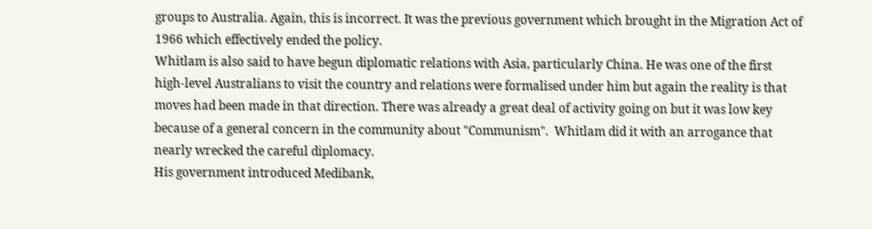groups to Australia. Again, this is incorrect. It was the previous government which brought in the Migration Act of 1966 which effectively ended the policy.
Whitlam is also said to have begun diplomatic relations with Asia, particularly China. He was one of the first high-level Australians to visit the country and relations were formalised under him but again the reality is that moves had been made in that direction. There was already a great deal of activity going on but it was low key because of a general concern in the community about "Communism".  Whitlam did it with an arrogance that nearly wrecked the careful diplomacy.
His government introduced Medibank,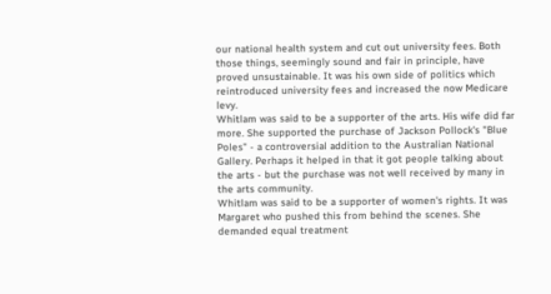our national health system and cut out university fees. Both those things, seemingly sound and fair in principle, have proved unsustainable. It was his own side of politics which reintroduced university fees and increased the now Medicare levy.
Whitlam was said to be a supporter of the arts. His wife did far more. She supported the purchase of Jackson Pollock's "Blue Poles" - a controversial addition to the Australian National Gallery. Perhaps it helped in that it got people talking about the arts - but the purchase was not well received by many in the arts community.
Whitlam was said to be a supporter of women's rights. It was Margaret who pushed this from behind the scenes. She demanded equal treatment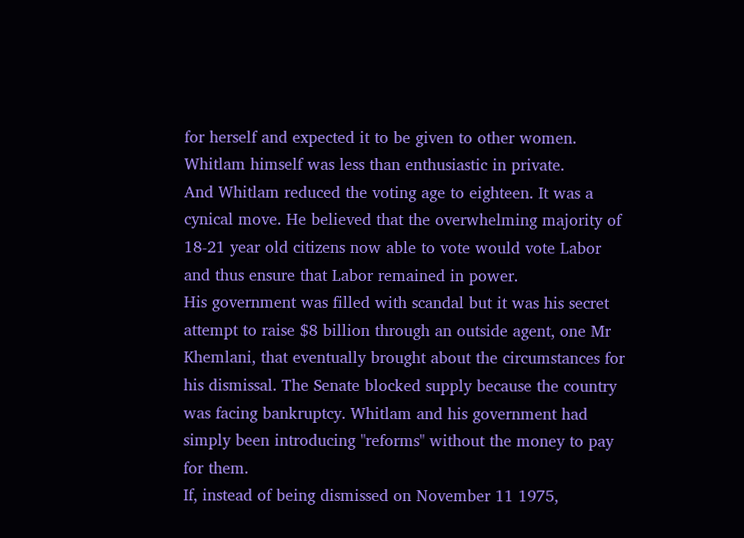for herself and expected it to be given to other women. Whitlam himself was less than enthusiastic in private.
And Whitlam reduced the voting age to eighteen. It was a cynical move. He believed that the overwhelming majority of 18-21 year old citizens now able to vote would vote Labor and thus ensure that Labor remained in power.
His government was filled with scandal but it was his secret attempt to raise $8 billion through an outside agent, one Mr Khemlani, that eventually brought about the circumstances for his dismissal. The Senate blocked supply because the country was facing bankruptcy. Whitlam and his government had simply been introducing "reforms" without the money to pay for them.
If, instead of being dismissed on November 11 1975,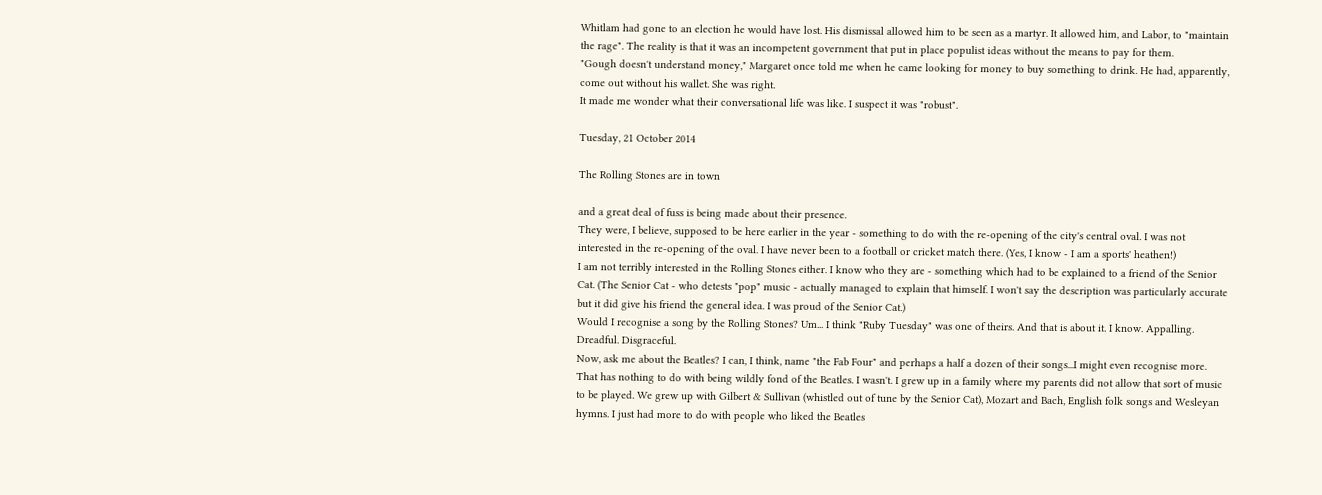Whitlam had gone to an election he would have lost. His dismissal allowed him to be seen as a martyr. It allowed him, and Labor, to "maintain the rage". The reality is that it was an incompetent government that put in place populist ideas without the means to pay for them.
"Gough doesn't understand money," Margaret once told me when he came looking for money to buy something to drink. He had, apparently, come out without his wallet. She was right.
It made me wonder what their conversational life was like. I suspect it was "robust".

Tuesday, 21 October 2014

The Rolling Stones are in town

and a great deal of fuss is being made about their presence.
They were, I believe, supposed to be here earlier in the year - something to do with the re-opening of the city's central oval. I was not interested in the re-opening of the oval. I have never been to a football or cricket match there. (Yes, I know - I am a sports' heathen!)
I am not terribly interested in the Rolling Stones either. I know who they are - something which had to be explained to a friend of the Senior Cat. (The Senior Cat - who detests "pop" music - actually managed to explain that himself. I won't say the description was particularly accurate but it did give his friend the general idea. I was proud of the Senior Cat.)
Would I recognise a song by the Rolling Stones? Um... I think "Ruby Tuesday" was one of theirs. And that is about it. I know. Appalling. Dreadful. Disgraceful.
Now, ask me about the Beatles? I can, I think, name "the Fab Four" and perhaps a half a dozen of their songs...I might even recognise more.
That has nothing to do with being wildly fond of the Beatles. I wasn't. I grew up in a family where my parents did not allow that sort of music to be played. We grew up with Gilbert & Sullivan (whistled out of tune by the Senior Cat), Mozart and Bach, English folk songs and Wesleyan hymns. I just had more to do with people who liked the Beatles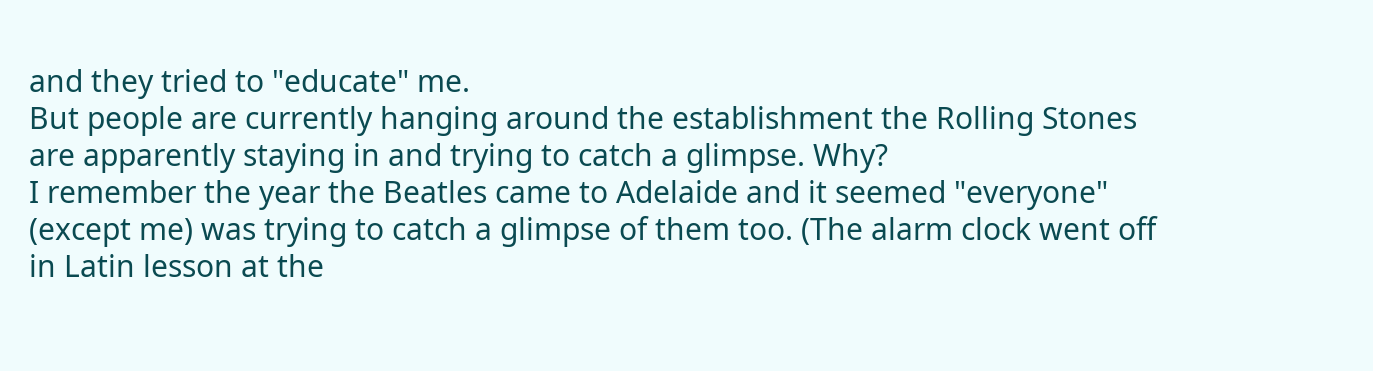and they tried to "educate" me.
But people are currently hanging around the establishment the Rolling Stones are apparently staying in and trying to catch a glimpse. Why?
I remember the year the Beatles came to Adelaide and it seemed "everyone" (except me) was trying to catch a glimpse of them too. (The alarm clock went off in Latin lesson at the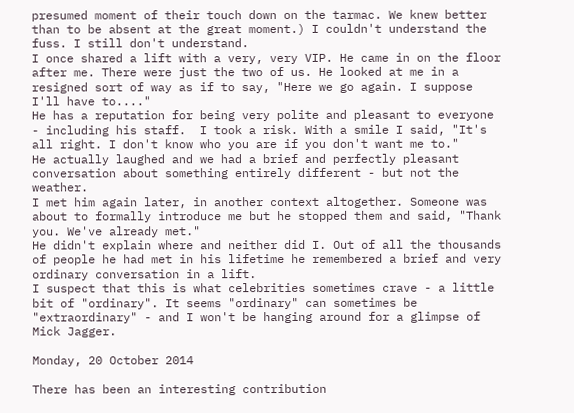presumed moment of their touch down on the tarmac. We knew better than to be absent at the great moment.) I couldn't understand the fuss. I still don't understand.
I once shared a lift with a very, very VIP. He came in on the floor after me. There were just the two of us. He looked at me in a resigned sort of way as if to say, "Here we go again. I suppose I'll have to...."
He has a reputation for being very polite and pleasant to everyone - including his staff.  I took a risk. With a smile I said, "It's all right. I don't know who you are if you don't want me to."
He actually laughed and we had a brief and perfectly pleasant conversation about something entirely different - but not the weather.
I met him again later, in another context altogether. Someone was about to formally introduce me but he stopped them and said, "Thank you. We've already met."
He didn't explain where and neither did I. Out of all the thousands of people he had met in his lifetime he remembered a brief and very ordinary conversation in a lift.
I suspect that this is what celebrities sometimes crave - a little bit of "ordinary". It seems "ordinary" can sometimes be "extraordinary" - and I won't be hanging around for a glimpse of Mick Jagger.

Monday, 20 October 2014

There has been an interesting contribution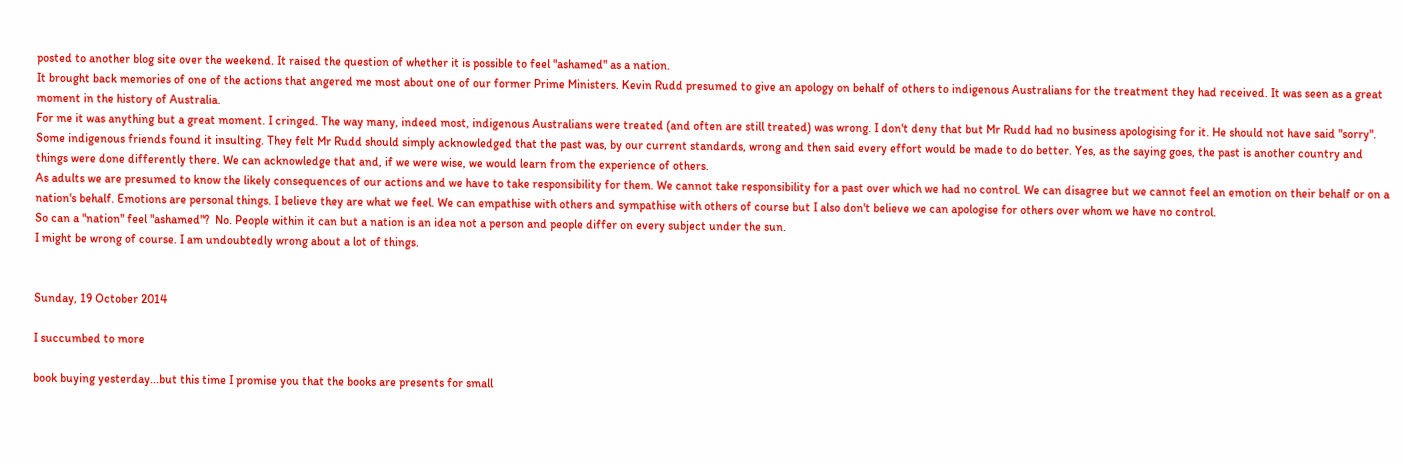posted to another blog site over the weekend. It raised the question of whether it is possible to feel "ashamed" as a nation.
It brought back memories of one of the actions that angered me most about one of our former Prime Ministers. Kevin Rudd presumed to give an apology on behalf of others to indigenous Australians for the treatment they had received. It was seen as a great moment in the history of Australia.
For me it was anything but a great moment. I cringed. The way many, indeed most, indigenous Australians were treated (and often are still treated) was wrong. I don't deny that but Mr Rudd had no business apologising for it. He should not have said "sorry". Some indigenous friends found it insulting. They felt Mr Rudd should simply acknowledged that the past was, by our current standards, wrong and then said every effort would be made to do better. Yes, as the saying goes, the past is another country and things were done differently there. We can acknowledge that and, if we were wise, we would learn from the experience of others.
As adults we are presumed to know the likely consequences of our actions and we have to take responsibility for them. We cannot take responsibility for a past over which we had no control. We can disagree but we cannot feel an emotion on their behalf or on a nation's behalf. Emotions are personal things. I believe they are what we feel. We can empathise with others and sympathise with others of course but I also don't believe we can apologise for others over whom we have no control.
So can a "nation" feel "ashamed"?  No. People within it can but a nation is an idea not a person and people differ on every subject under the sun.
I might be wrong of course. I am undoubtedly wrong about a lot of things.


Sunday, 19 October 2014

I succumbed to more

book buying yesterday...but this time I promise you that the books are presents for small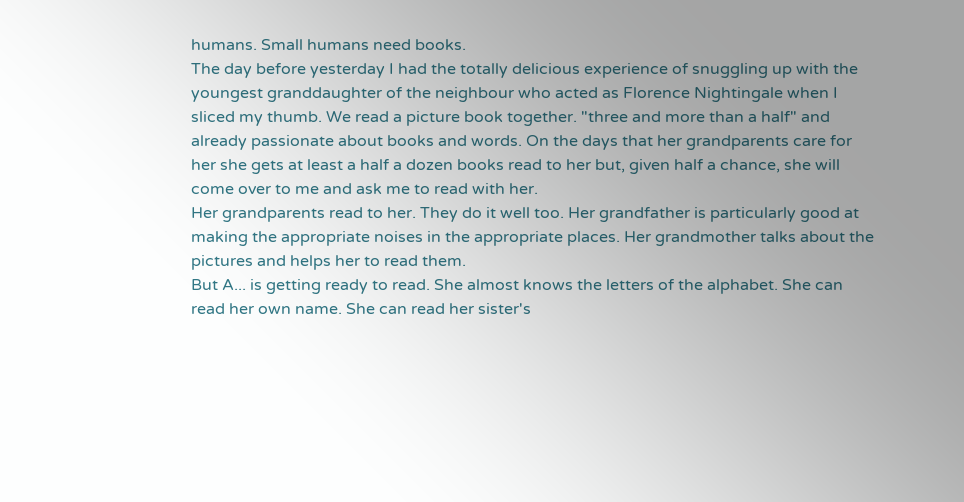humans. Small humans need books.
The day before yesterday I had the totally delicious experience of snuggling up with the youngest granddaughter of the neighbour who acted as Florence Nightingale when I sliced my thumb. We read a picture book together. "three and more than a half" and already passionate about books and words. On the days that her grandparents care for her she gets at least a half a dozen books read to her but, given half a chance, she will come over to me and ask me to read with her.
Her grandparents read to her. They do it well too. Her grandfather is particularly good at making the appropriate noises in the appropriate places. Her grandmother talks about the pictures and helps her to read them.
But A... is getting ready to read. She almost knows the letters of the alphabet. She can read her own name. She can read her sister's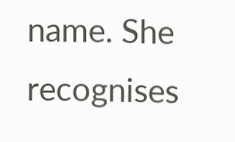name. She recognises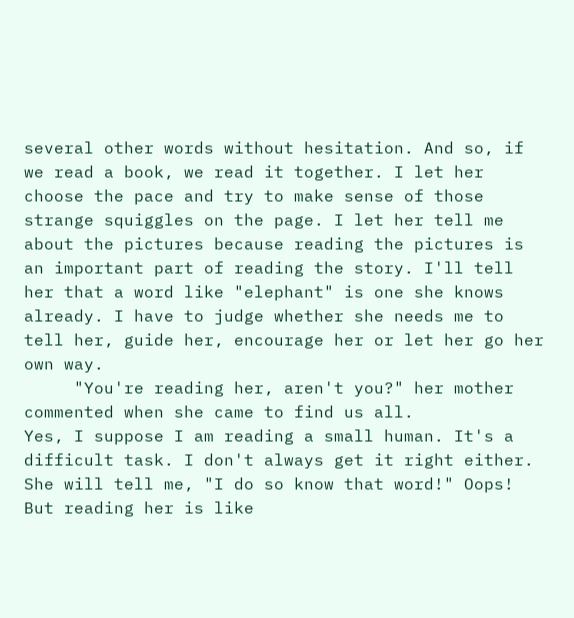several other words without hesitation. And so, if we read a book, we read it together. I let her choose the pace and try to make sense of those strange squiggles on the page. I let her tell me about the pictures because reading the pictures is an important part of reading the story. I'll tell her that a word like "elephant" is one she knows already. I have to judge whether she needs me to tell her, guide her, encourage her or let her go her own way.
     "You're reading her, aren't you?" her mother commented when she came to find us all.
Yes, I suppose I am reading a small human. It's a difficult task. I don't always get it right either. She will tell me, "I do so know that word!" Oops!
But reading her is like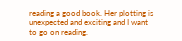reading a good book. Her plotting is unexpected and exciting and I want to go on reading.